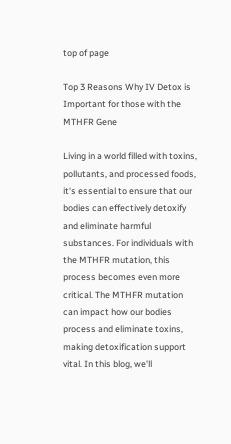top of page

Top 3 Reasons Why IV Detox is Important for those with the MTHFR Gene

Living in a world filled with toxins, pollutants, and processed foods, it's essential to ensure that our bodies can effectively detoxify and eliminate harmful substances. For individuals with the MTHFR mutation, this process becomes even more critical. The MTHFR mutation can impact how our bodies process and eliminate toxins, making detoxification support vital. In this blog, we'll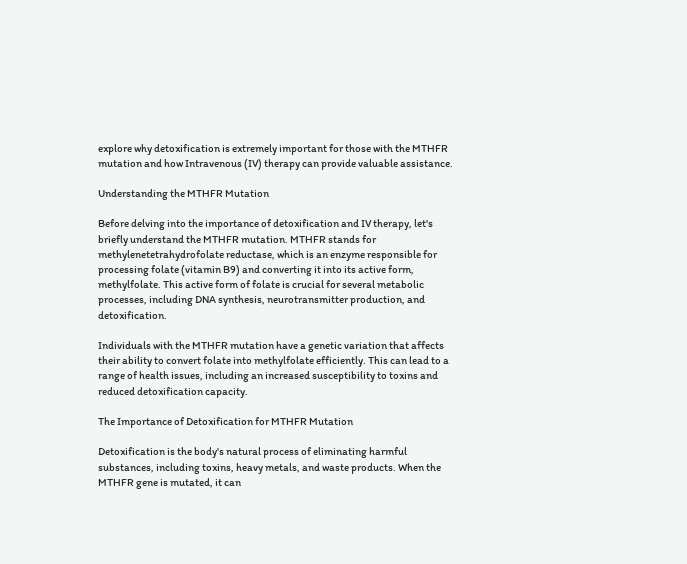explore why detoxification is extremely important for those with the MTHFR mutation and how Intravenous (IV) therapy can provide valuable assistance.

Understanding the MTHFR Mutation

Before delving into the importance of detoxification and IV therapy, let's briefly understand the MTHFR mutation. MTHFR stands for methylenetetrahydrofolate reductase, which is an enzyme responsible for processing folate (vitamin B9) and converting it into its active form, methylfolate. This active form of folate is crucial for several metabolic processes, including DNA synthesis, neurotransmitter production, and detoxification.

Individuals with the MTHFR mutation have a genetic variation that affects their ability to convert folate into methylfolate efficiently. This can lead to a range of health issues, including an increased susceptibility to toxins and reduced detoxification capacity.

The Importance of Detoxification for MTHFR Mutation

Detoxification is the body's natural process of eliminating harmful substances, including toxins, heavy metals, and waste products. When the MTHFR gene is mutated, it can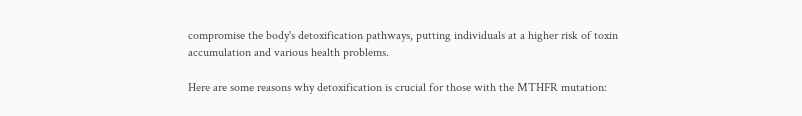compromise the body's detoxification pathways, putting individuals at a higher risk of toxin accumulation and various health problems.

Here are some reasons why detoxification is crucial for those with the MTHFR mutation: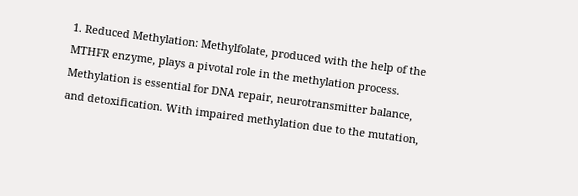1. Reduced Methylation: Methylfolate, produced with the help of the MTHFR enzyme, plays a pivotal role in the methylation process. Methylation is essential for DNA repair, neurotransmitter balance, and detoxification. With impaired methylation due to the mutation,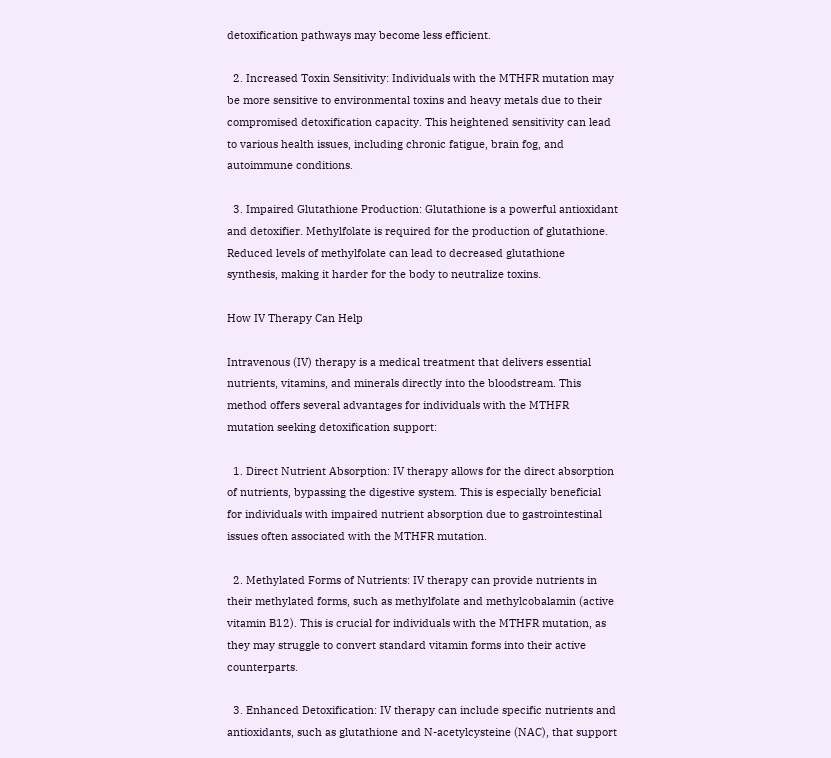detoxification pathways may become less efficient.

  2. Increased Toxin Sensitivity: Individuals with the MTHFR mutation may be more sensitive to environmental toxins and heavy metals due to their compromised detoxification capacity. This heightened sensitivity can lead to various health issues, including chronic fatigue, brain fog, and autoimmune conditions.

  3. Impaired Glutathione Production: Glutathione is a powerful antioxidant and detoxifier. Methylfolate is required for the production of glutathione. Reduced levels of methylfolate can lead to decreased glutathione synthesis, making it harder for the body to neutralize toxins.

How IV Therapy Can Help

Intravenous (IV) therapy is a medical treatment that delivers essential nutrients, vitamins, and minerals directly into the bloodstream. This method offers several advantages for individuals with the MTHFR mutation seeking detoxification support:

  1. Direct Nutrient Absorption: IV therapy allows for the direct absorption of nutrients, bypassing the digestive system. This is especially beneficial for individuals with impaired nutrient absorption due to gastrointestinal issues often associated with the MTHFR mutation.

  2. Methylated Forms of Nutrients: IV therapy can provide nutrients in their methylated forms, such as methylfolate and methylcobalamin (active vitamin B12). This is crucial for individuals with the MTHFR mutation, as they may struggle to convert standard vitamin forms into their active counterparts.

  3. Enhanced Detoxification: IV therapy can include specific nutrients and antioxidants, such as glutathione and N-acetylcysteine (NAC), that support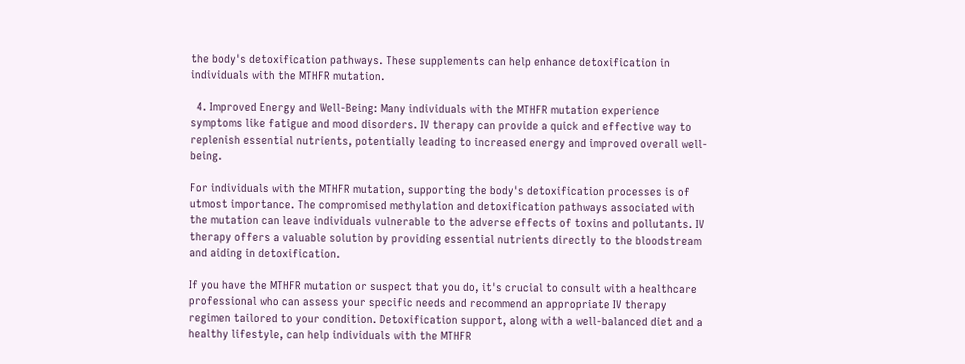the body's detoxification pathways. These supplements can help enhance detoxification in individuals with the MTHFR mutation.

  4. Improved Energy and Well-Being: Many individuals with the MTHFR mutation experience symptoms like fatigue and mood disorders. IV therapy can provide a quick and effective way to replenish essential nutrients, potentially leading to increased energy and improved overall well-being.

For individuals with the MTHFR mutation, supporting the body's detoxification processes is of utmost importance. The compromised methylation and detoxification pathways associated with the mutation can leave individuals vulnerable to the adverse effects of toxins and pollutants. IV therapy offers a valuable solution by providing essential nutrients directly to the bloodstream and aiding in detoxification.

If you have the MTHFR mutation or suspect that you do, it's crucial to consult with a healthcare professional who can assess your specific needs and recommend an appropriate IV therapy regimen tailored to your condition. Detoxification support, along with a well-balanced diet and a healthy lifestyle, can help individuals with the MTHFR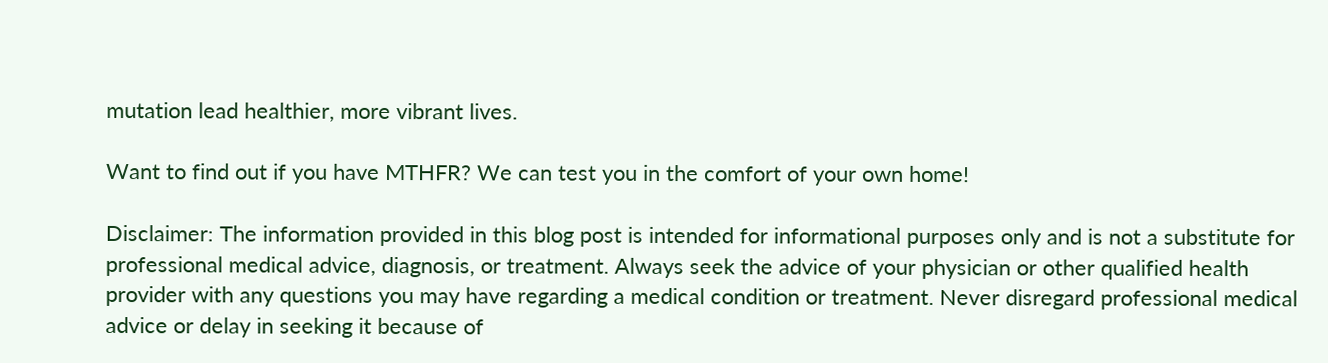mutation lead healthier, more vibrant lives.

Want to find out if you have MTHFR? We can test you in the comfort of your own home!

Disclaimer: The information provided in this blog post is intended for informational purposes only and is not a substitute for professional medical advice, diagnosis, or treatment. Always seek the advice of your physician or other qualified health provider with any questions you may have regarding a medical condition or treatment. Never disregard professional medical advice or delay in seeking it because of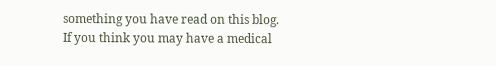something you have read on this blog. If you think you may have a medical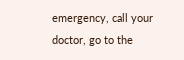emergency, call your doctor, go to the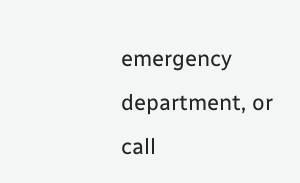emergency department, or call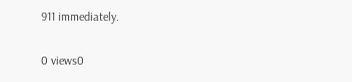911 immediately.

0 views0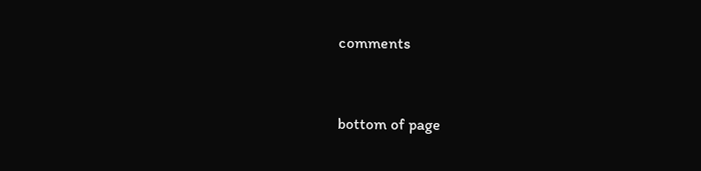comments


bottom of page